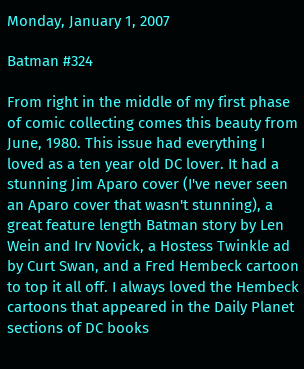Monday, January 1, 2007

Batman #324

From right in the middle of my first phase of comic collecting comes this beauty from June, 1980. This issue had everything I loved as a ten year old DC lover. It had a stunning Jim Aparo cover (I've never seen an Aparo cover that wasn't stunning), a great feature length Batman story by Len Wein and Irv Novick, a Hostess Twinkle ad by Curt Swan, and a Fred Hembeck cartoon to top it all off. I always loved the Hembeck cartoons that appeared in the Daily Planet sections of DC books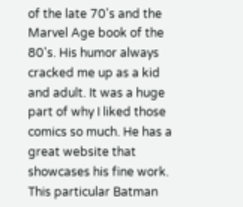of the late 70's and the Marvel Age book of the 80's. His humor always cracked me up as a kid and adult. It was a huge part of why I liked those comics so much. He has a great website that showcases his fine work. This particular Batman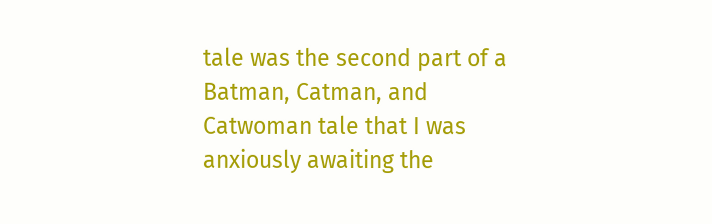tale was the second part of a Batman, Catman, and Catwoman tale that I was anxiously awaiting the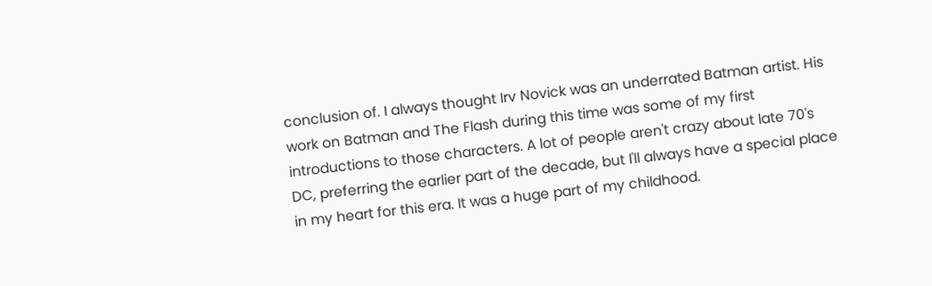conclusion of. I always thought Irv Novick was an underrated Batman artist. His work on Batman and The Flash during this time was some of my first introductions to those characters. A lot of people aren't crazy about late 70's DC, preferring the earlier part of the decade, but I'll always have a special place in my heart for this era. It was a huge part of my childhood.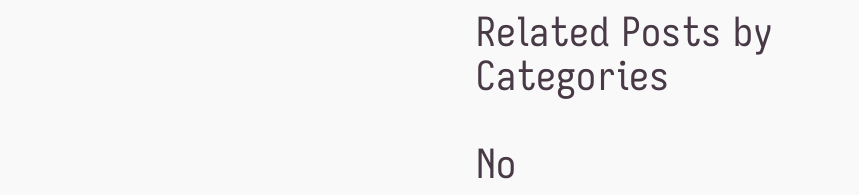Related Posts by Categories

No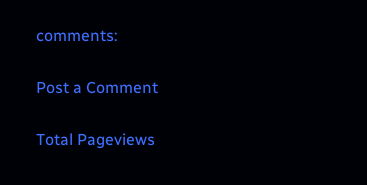comments:

Post a Comment

Total Pageviews